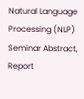Natural Language Processing (NLP) Seminar Abstract, Report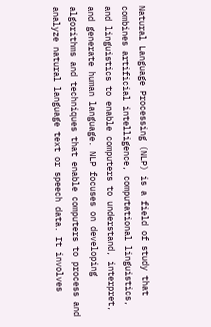Natural Language Processing (NLP) is a field of study that combines artificial intelligence, computational linguistics, and linguistics to enable computers to understand, interpret, and generate human language. NLP focuses on developing algorithms and techniques that enable computers to process and analyze natural language text or speech data. It involves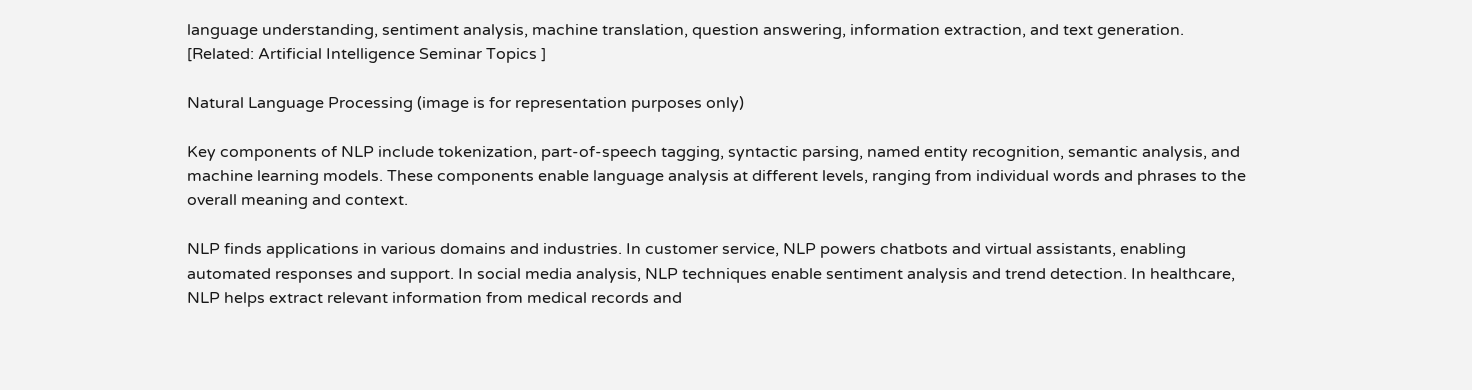language understanding, sentiment analysis, machine translation, question answering, information extraction, and text generation. [Related: Artificial Intelligence Seminar Topics ]

Natural Language Processing (image is for representation purposes only)

Key components of NLP include tokenization, part-of-speech tagging, syntactic parsing, named entity recognition, semantic analysis, and machine learning models. These components enable language analysis at different levels, ranging from individual words and phrases to the overall meaning and context.

NLP finds applications in various domains and industries. In customer service, NLP powers chatbots and virtual assistants, enabling automated responses and support. In social media analysis, NLP techniques enable sentiment analysis and trend detection. In healthcare, NLP helps extract relevant information from medical records and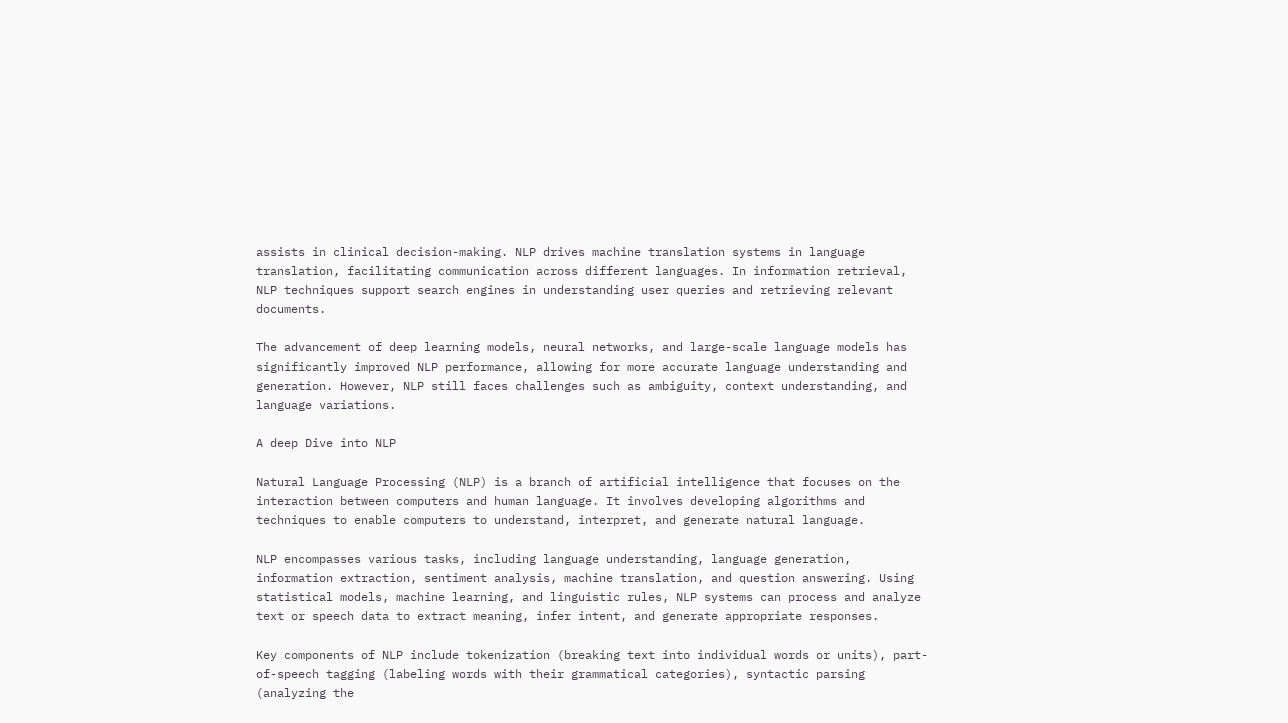assists in clinical decision-making. NLP drives machine translation systems in language translation, facilitating communication across different languages. In information retrieval, NLP techniques support search engines in understanding user queries and retrieving relevant documents.

The advancement of deep learning models, neural networks, and large-scale language models has significantly improved NLP performance, allowing for more accurate language understanding and generation. However, NLP still faces challenges such as ambiguity, context understanding, and language variations.

A deep Dive into NLP

Natural Language Processing (NLP) is a branch of artificial intelligence that focuses on the interaction between computers and human language. It involves developing algorithms and techniques to enable computers to understand, interpret, and generate natural language.

NLP encompasses various tasks, including language understanding, language generation, information extraction, sentiment analysis, machine translation, and question answering. Using statistical models, machine learning, and linguistic rules, NLP systems can process and analyze text or speech data to extract meaning, infer intent, and generate appropriate responses.

Key components of NLP include tokenization (breaking text into individual words or units), part-of-speech tagging (labeling words with their grammatical categories), syntactic parsing (analyzing the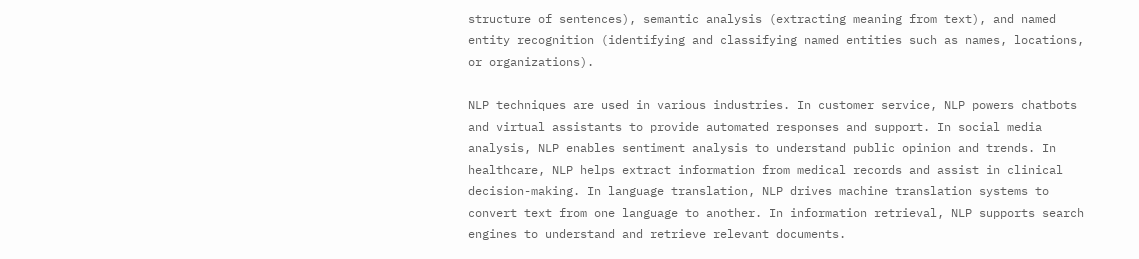structure of sentences), semantic analysis (extracting meaning from text), and named entity recognition (identifying and classifying named entities such as names, locations, or organizations).

NLP techniques are used in various industries. In customer service, NLP powers chatbots and virtual assistants to provide automated responses and support. In social media analysis, NLP enables sentiment analysis to understand public opinion and trends. In healthcare, NLP helps extract information from medical records and assist in clinical decision-making. In language translation, NLP drives machine translation systems to convert text from one language to another. In information retrieval, NLP supports search engines to understand and retrieve relevant documents.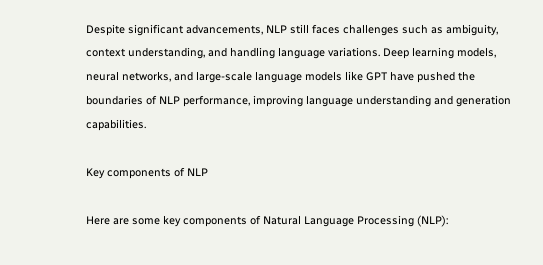Despite significant advancements, NLP still faces challenges such as ambiguity, context understanding, and handling language variations. Deep learning models, neural networks, and large-scale language models like GPT have pushed the boundaries of NLP performance, improving language understanding and generation capabilities.

Key components of NLP

Here are some key components of Natural Language Processing (NLP):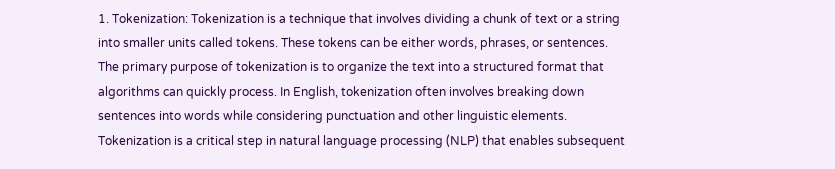1. Tokenization: Tokenization is a technique that involves dividing a chunk of text or a string into smaller units called tokens. These tokens can be either words, phrases, or sentences. The primary purpose of tokenization is to organize the text into a structured format that algorithms can quickly process. In English, tokenization often involves breaking down sentences into words while considering punctuation and other linguistic elements. Tokenization is a critical step in natural language processing (NLP) that enables subsequent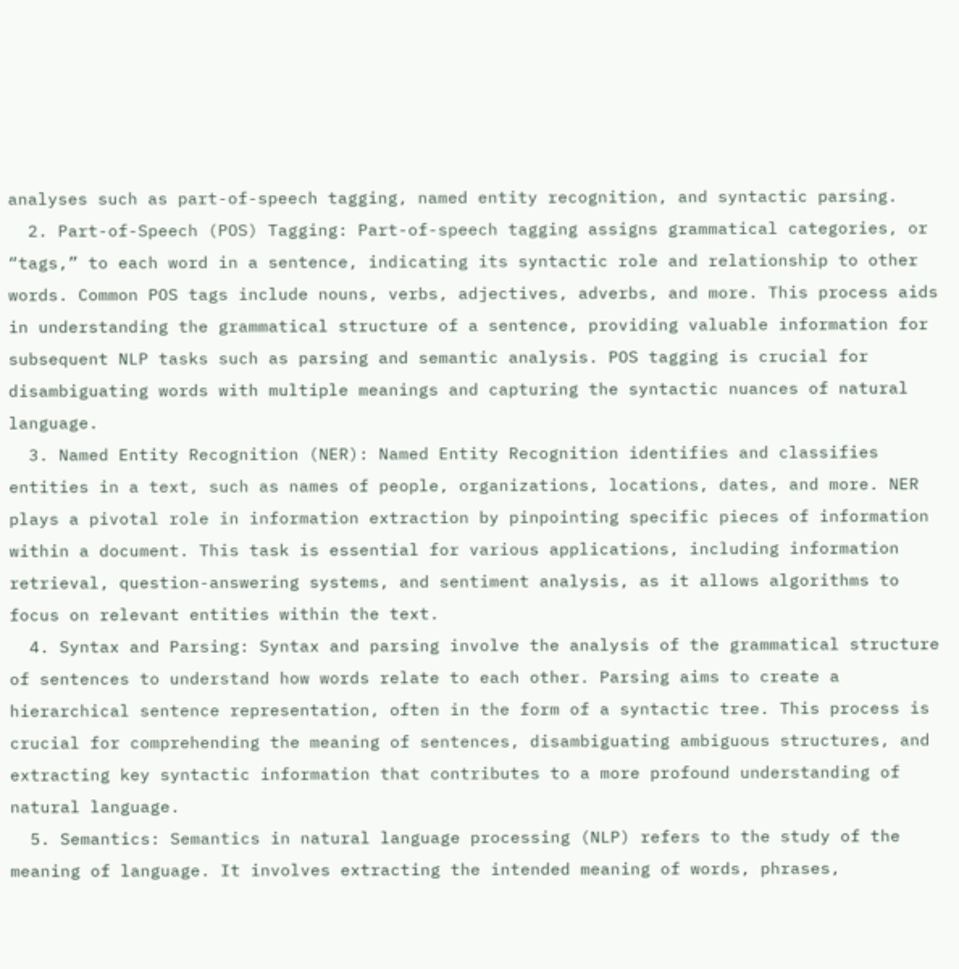analyses such as part-of-speech tagging, named entity recognition, and syntactic parsing.
  2. Part-of-Speech (POS) Tagging: Part-of-speech tagging assigns grammatical categories, or “tags,” to each word in a sentence, indicating its syntactic role and relationship to other words. Common POS tags include nouns, verbs, adjectives, adverbs, and more. This process aids in understanding the grammatical structure of a sentence, providing valuable information for subsequent NLP tasks such as parsing and semantic analysis. POS tagging is crucial for disambiguating words with multiple meanings and capturing the syntactic nuances of natural language.
  3. Named Entity Recognition (NER): Named Entity Recognition identifies and classifies entities in a text, such as names of people, organizations, locations, dates, and more. NER plays a pivotal role in information extraction by pinpointing specific pieces of information within a document. This task is essential for various applications, including information retrieval, question-answering systems, and sentiment analysis, as it allows algorithms to focus on relevant entities within the text.
  4. Syntax and Parsing: Syntax and parsing involve the analysis of the grammatical structure of sentences to understand how words relate to each other. Parsing aims to create a hierarchical sentence representation, often in the form of a syntactic tree. This process is crucial for comprehending the meaning of sentences, disambiguating ambiguous structures, and extracting key syntactic information that contributes to a more profound understanding of natural language.
  5. Semantics: Semantics in natural language processing (NLP) refers to the study of the meaning of language. It involves extracting the intended meaning of words, phrases,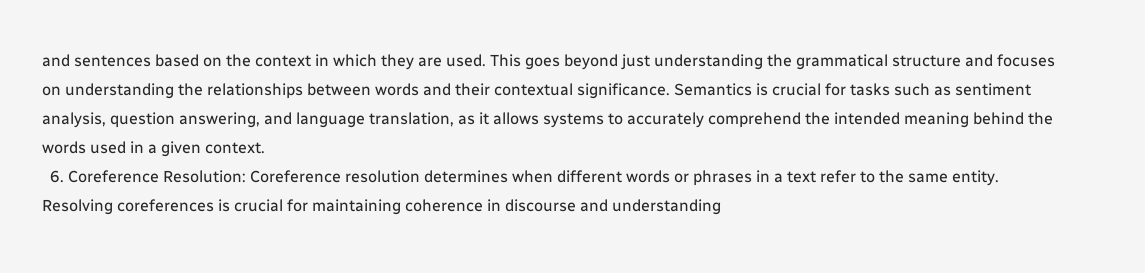and sentences based on the context in which they are used. This goes beyond just understanding the grammatical structure and focuses on understanding the relationships between words and their contextual significance. Semantics is crucial for tasks such as sentiment analysis, question answering, and language translation, as it allows systems to accurately comprehend the intended meaning behind the words used in a given context.
  6. Coreference Resolution: Coreference resolution determines when different words or phrases in a text refer to the same entity. Resolving coreferences is crucial for maintaining coherence in discourse and understanding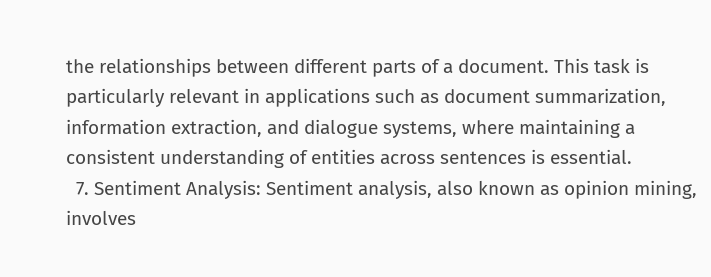the relationships between different parts of a document. This task is particularly relevant in applications such as document summarization, information extraction, and dialogue systems, where maintaining a consistent understanding of entities across sentences is essential.
  7. Sentiment Analysis: Sentiment analysis, also known as opinion mining, involves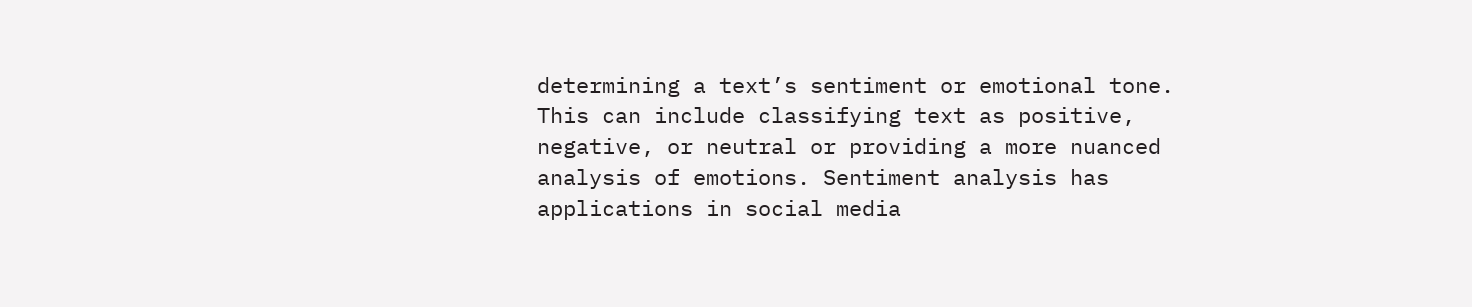determining a text’s sentiment or emotional tone. This can include classifying text as positive, negative, or neutral or providing a more nuanced analysis of emotions. Sentiment analysis has applications in social media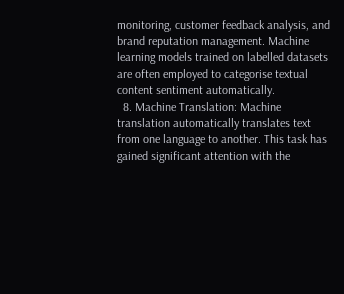monitoring, customer feedback analysis, and brand reputation management. Machine learning models trained on labelled datasets are often employed to categorise textual content sentiment automatically.
  8. Machine Translation: Machine translation automatically translates text from one language to another. This task has gained significant attention with the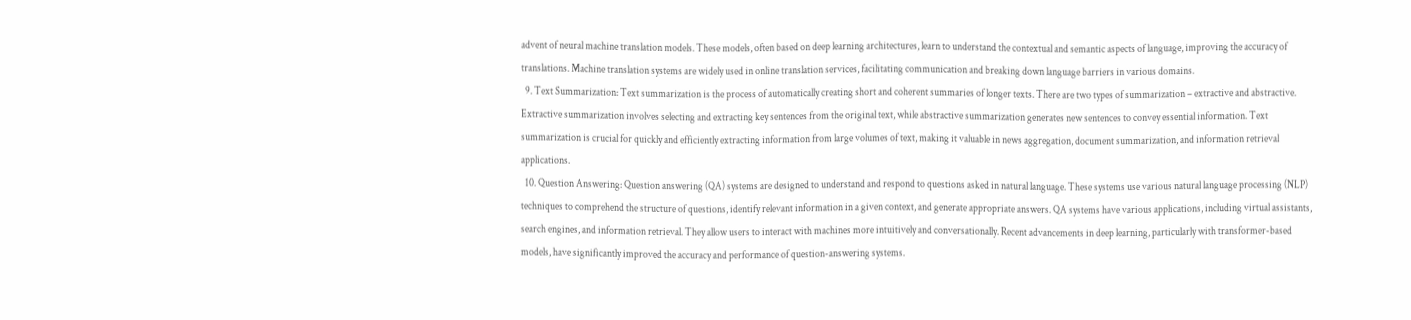advent of neural machine translation models. These models, often based on deep learning architectures, learn to understand the contextual and semantic aspects of language, improving the accuracy of translations. Machine translation systems are widely used in online translation services, facilitating communication and breaking down language barriers in various domains.
  9. Text Summarization: Text summarization is the process of automatically creating short and coherent summaries of longer texts. There are two types of summarization – extractive and abstractive. Extractive summarization involves selecting and extracting key sentences from the original text, while abstractive summarization generates new sentences to convey essential information. Text summarization is crucial for quickly and efficiently extracting information from large volumes of text, making it valuable in news aggregation, document summarization, and information retrieval applications.
  10. Question Answering: Question answering (QA) systems are designed to understand and respond to questions asked in natural language. These systems use various natural language processing (NLP) techniques to comprehend the structure of questions, identify relevant information in a given context, and generate appropriate answers. QA systems have various applications, including virtual assistants, search engines, and information retrieval. They allow users to interact with machines more intuitively and conversationally. Recent advancements in deep learning, particularly with transformer-based models, have significantly improved the accuracy and performance of question-answering systems.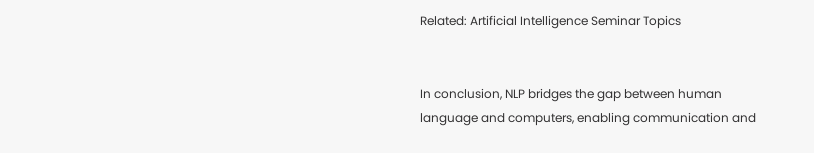Related: Artificial Intelligence Seminar Topics


In conclusion, NLP bridges the gap between human language and computers, enabling communication and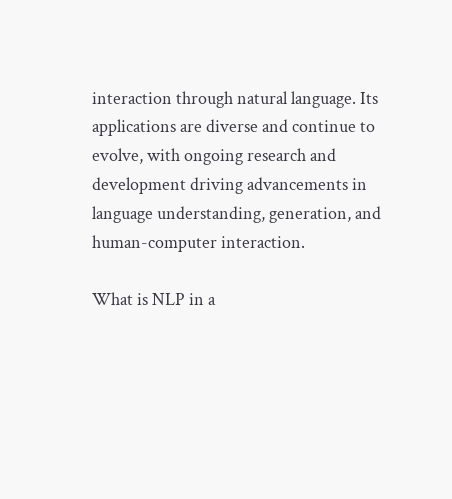interaction through natural language. Its applications are diverse and continue to evolve, with ongoing research and development driving advancements in language understanding, generation, and human-computer interaction.

What is NLP in a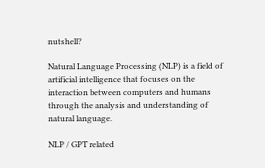nutshell?

Natural Language Processing (NLP) is a field of artificial intelligence that focuses on the interaction between computers and humans through the analysis and understanding of natural language.

NLP / GPT related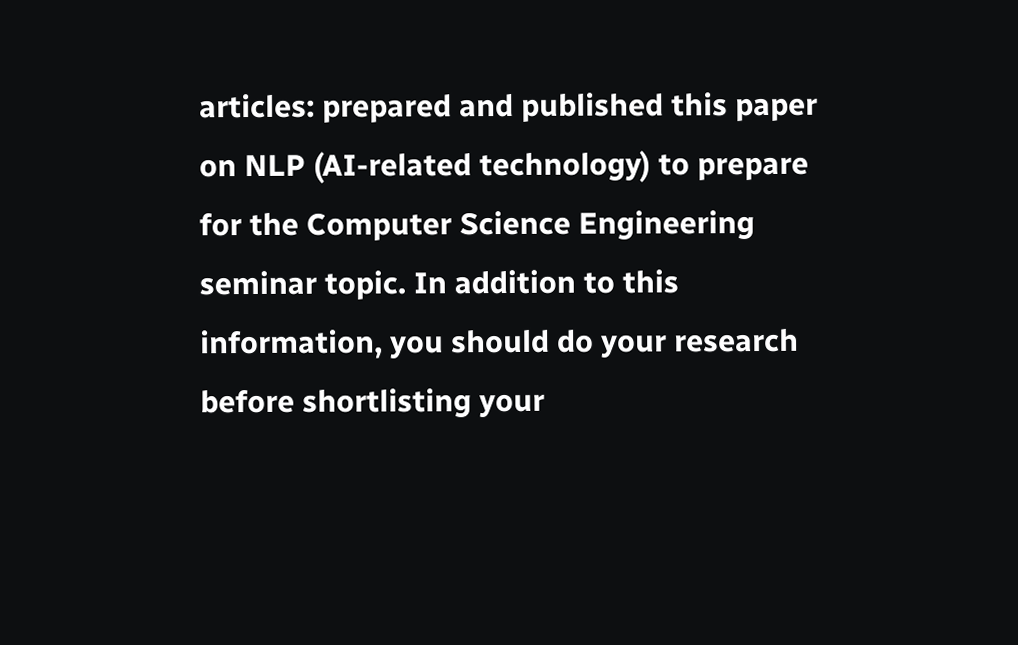articles: prepared and published this paper on NLP (AI-related technology) to prepare for the Computer Science Engineering seminar topic. In addition to this information, you should do your research before shortlisting your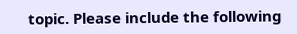topic. Please include the following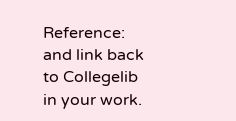Reference: and link back to Collegelib in your work.